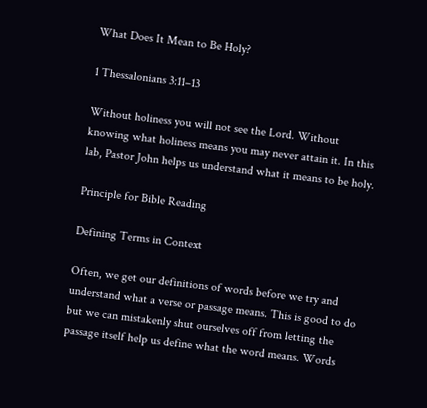What Does It Mean to Be Holy?

1 Thessalonians 3:11–13

Without holiness you will not see the Lord. Without knowing what holiness means you may never attain it. In this lab, Pastor John helps us understand what it means to be holy.

Principle for Bible Reading

Defining Terms in Context

Often, we get our definitions of words before we try and understand what a verse or passage means. This is good to do but we can mistakenly shut ourselves off from letting the passage itself help us define what the word means. Words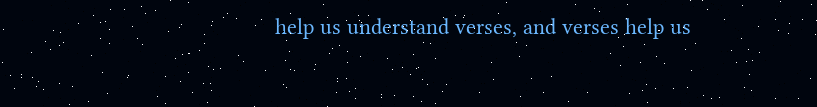help us understand verses, and verses help us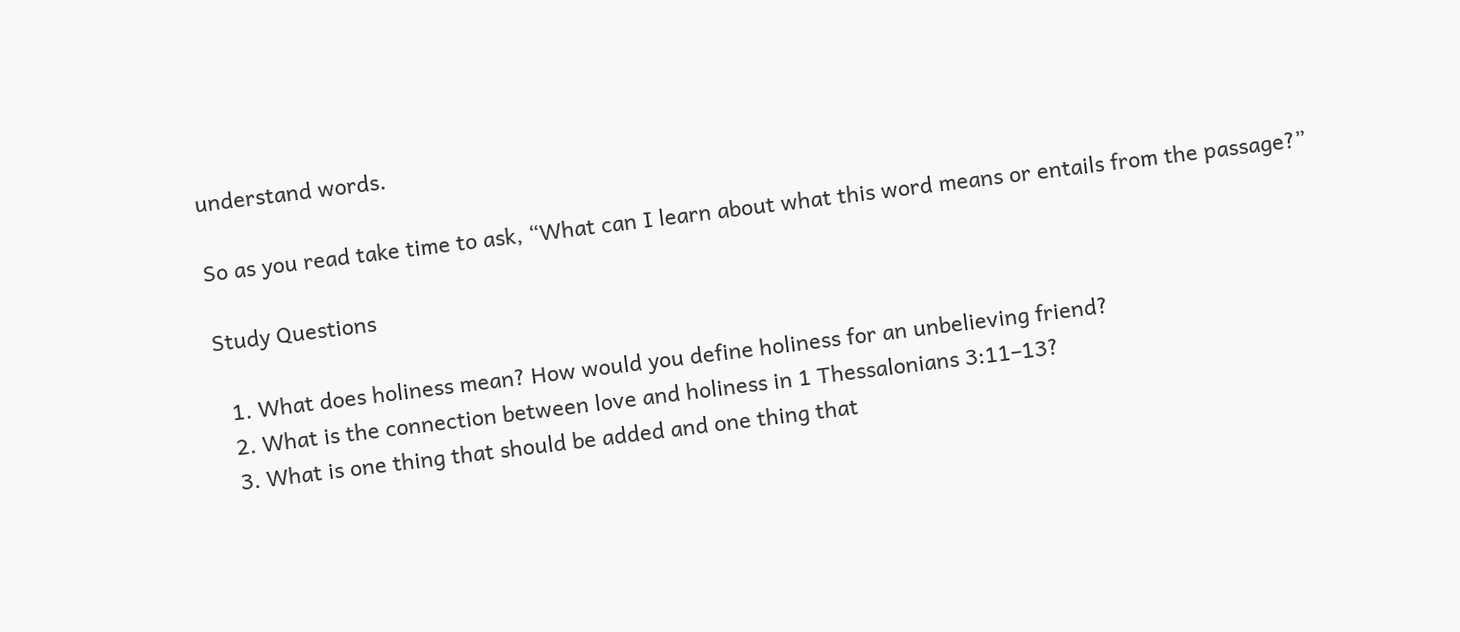understand words.

So as you read take time to ask, “What can I learn about what this word means or entails from the passage?”

Study Questions

  1. What does holiness mean? How would you define holiness for an unbelieving friend?
  2. What is the connection between love and holiness in 1 Thessalonians 3:11–13?
  3. What is one thing that should be added and one thing that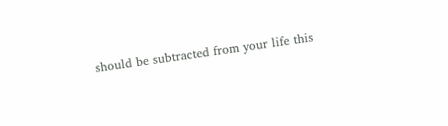should be subtracted from your life this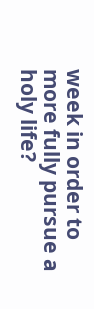week in order to more fully pursue a holy life?